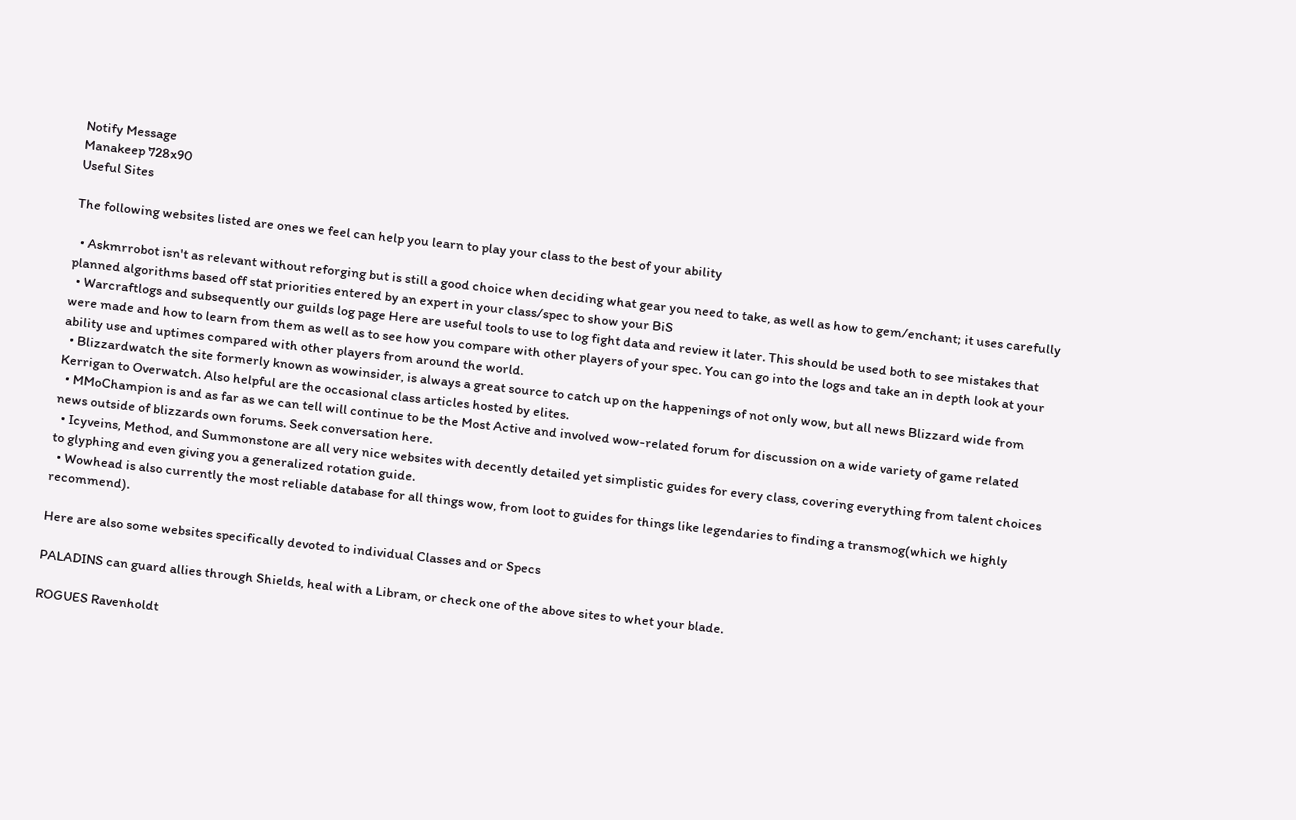Notify Message
Manakeep 728x90
Useful Sites

The following websites listed are ones we feel can help you learn to play your class to the best of your ability

  • Askmrrobot isn't as relevant without reforging but is still a good choice when deciding what gear you need to take, as well as how to gem/enchant; it uses carefully planned algorithms based off stat priorities entered by an expert in your class/spec to show your BiS
  • Warcraftlogs and subsequently our guilds log page Here are useful tools to use to log fight data and review it later. This should be used both to see mistakes that were made and how to learn from them as well as to see how you compare with other players of your spec. You can go into the logs and take an in depth look at your ability use and uptimes compared with other players from around the world.
  • Blizzardwatch the site formerly known as wowinsider, is always a great source to catch up on the happenings of not only wow, but all news Blizzard wide from Kerrigan to Overwatch. Also helpful are the occasional class articles hosted by elites.
  • MMoChampion is and as far as we can tell will continue to be the Most Active and involved wow-related forum for discussion on a wide variety of game related news outside of blizzards own forums. Seek conversation here.
  • Icyveins, Method, and Summonstone are all very nice websites with decently detailed yet simplistic guides for every class, covering everything from talent choices to glyphing and even giving you a generalized rotation guide.
  • Wowhead is also currently the most reliable database for all things wow, from loot to guides for things like legendaries to finding a transmog(which we highly recommend).

Here are also some websites specifically devoted to individual Classes and or Specs

PALADINS can guard allies through Shields, heal with a Libram, or check one of the above sites to whet your blade.

ROGUES Ravenholdt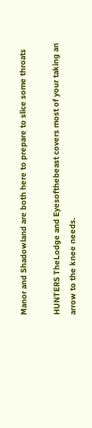Manor and Shadowland are both here to prepare to slice some throats

HUNTERS TheLodge and Eyesofthebeast covers most of your taking an arrow to the knee needs.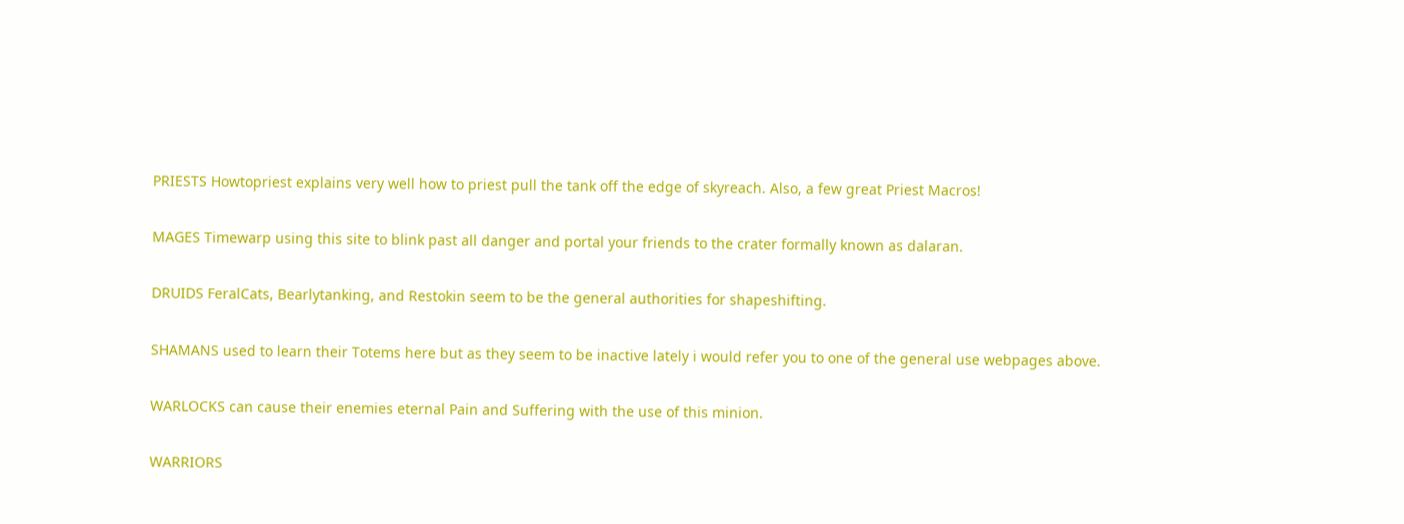PRIESTS Howtopriest explains very well how to priest pull the tank off the edge of skyreach. Also, a few great Priest Macros!

MAGES Timewarp using this site to blink past all danger and portal your friends to the crater formally known as dalaran.

DRUIDS FeralCats, Bearlytanking, and Restokin seem to be the general authorities for shapeshifting.

SHAMANS used to learn their Totems here but as they seem to be inactive lately i would refer you to one of the general use webpages above.

WARLOCKS can cause their enemies eternal Pain and Suffering with the use of this minion.

WARRIORS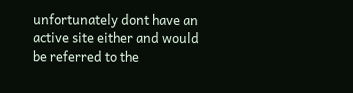unfortunately dont have an active site either and would be referred to the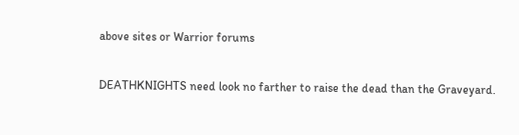above sites or Warrior forums

DEATHKNIGHTS need look no farther to raise the dead than the Graveyard.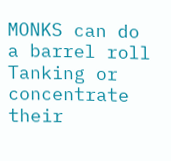MONKS can do a barrel roll Tanking or concentrate their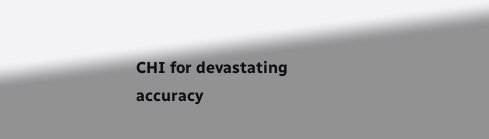CHI for devastating accuracy